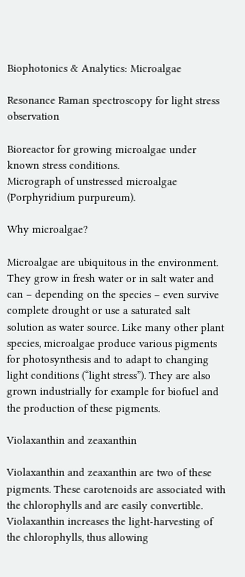Biophotonics & Analytics: Microalgae

Resonance Raman spectroscopy for light stress observation

Bioreactor for growing microalgae under known stress conditions.
Micrograph of unstressed microalgae (Porphyridium purpureum).

Why microalgae?

Microalgae are ubiquitous in the environment. They grow in fresh water or in salt water and can – depending on the species – even survive complete drought or use a saturated salt solution as water source. Like many other plant species, microalgae produce various pigments for photosynthesis and to adapt to changing light conditions (“light stress”). They are also grown industrially for example for biofuel and the production of these pigments.

Violaxanthin and zeaxanthin

Violaxanthin and zeaxanthin are two of these pigments. These carotenoids are associated with the chlorophylls and are easily convertible. Violaxanthin increases the light-harvesting of the chlorophylls, thus allowing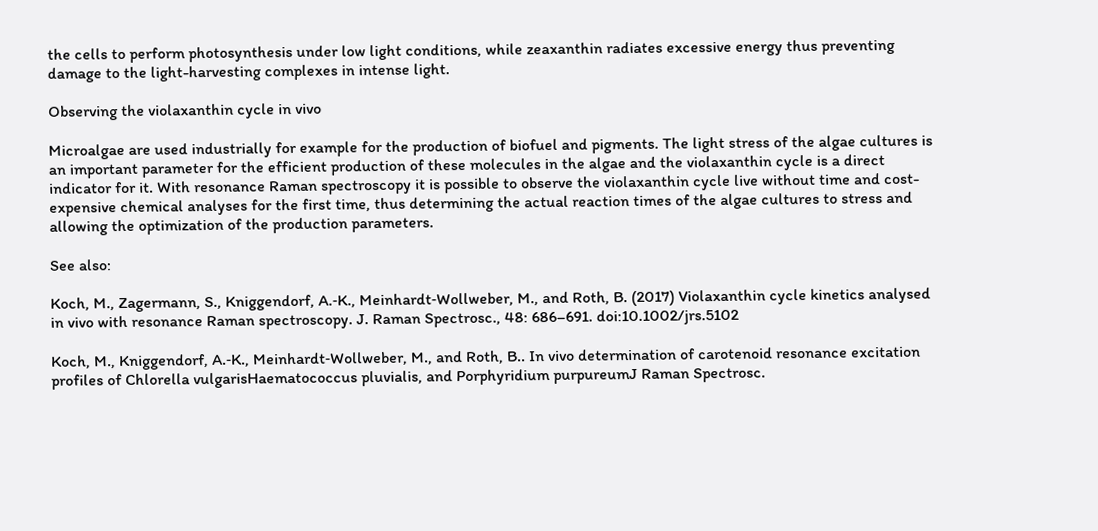the cells to perform photosynthesis under low light conditions, while zeaxanthin radiates excessive energy thus preventing damage to the light-harvesting complexes in intense light.

Observing the violaxanthin cycle in vivo

Microalgae are used industrially for example for the production of biofuel and pigments. The light stress of the algae cultures is an important parameter for the efficient production of these molecules in the algae and the violaxanthin cycle is a direct indicator for it. With resonance Raman spectroscopy it is possible to observe the violaxanthin cycle live without time and cost-expensive chemical analyses for the first time, thus determining the actual reaction times of the algae cultures to stress and allowing the optimization of the production parameters.

See also:

Koch, M., Zagermann, S., Kniggendorf, A.‐K., Meinhardt‐Wollweber, M., and Roth, B. (2017) Violaxanthin cycle kinetics analysed in vivo with resonance Raman spectroscopy. J. Raman Spectrosc., 48: 686–691. doi:10.1002/jrs.5102

Koch, M., Kniggendorf, A.‐K., Meinhardt‐Wollweber, M., and Roth, B.. In vivo determination of carotenoid resonance excitation profiles of Chlorella vulgarisHaematococcus pluvialis, and Porphyridium purpureumJ Raman Spectrosc.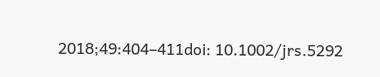2018;49:404–411doi: 10.1002/jrs.5292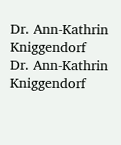Dr. Ann-Kathrin Kniggendorf
Dr. Ann-Kathrin Kniggendorf